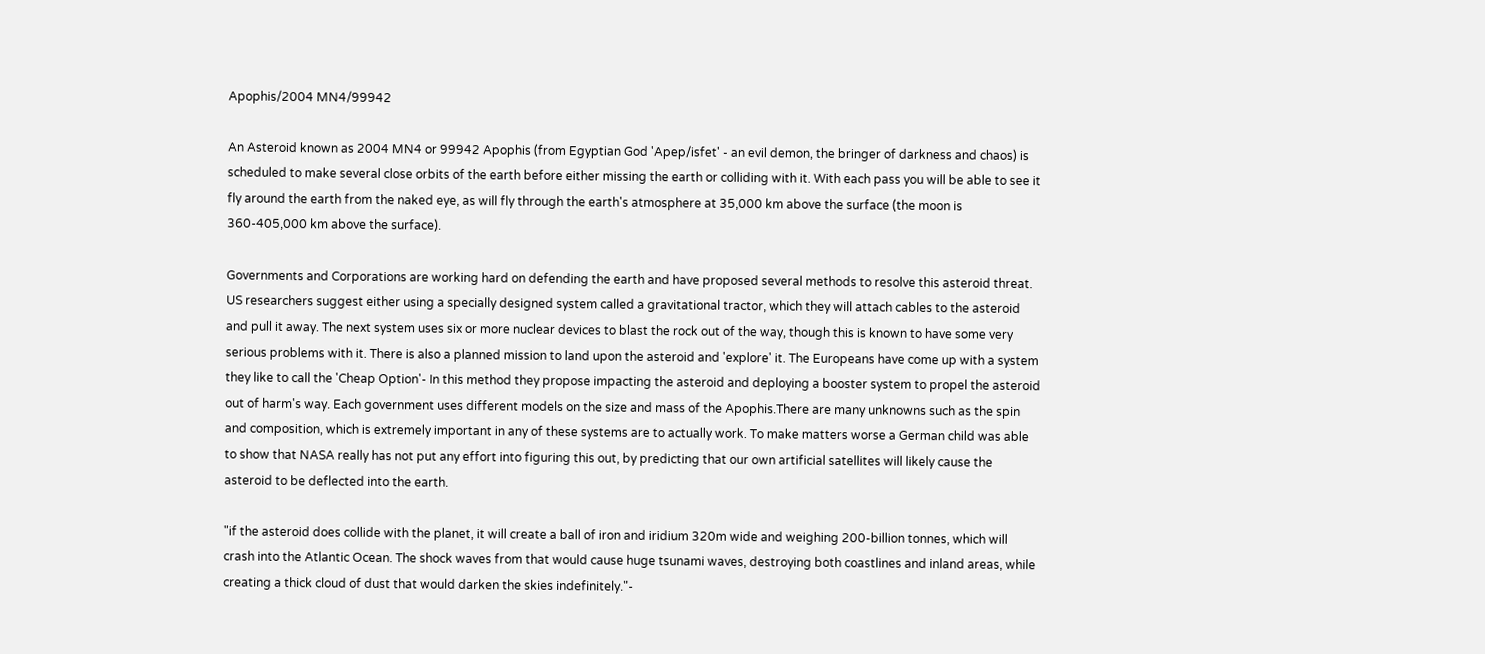Apophis/2004 MN4/99942

An Asteroid known as 2004 MN4 or 99942 Apophis (from Egyptian God 'Apep/isfet' - an evil demon, the bringer of darkness and chaos) is scheduled to make several close orbits of the earth before either missing the earth or colliding with it. With each pass you will be able to see it fly around the earth from the naked eye, as will fly through the earth's atmosphere at 35,000 km above the surface (the moon is 360-405,000 km above the surface).

Governments and Corporations are working hard on defending the earth and have proposed several methods to resolve this asteroid threat. US researchers suggest either using a specially designed system called a gravitational tractor, which they will attach cables to the asteroid and pull it away. The next system uses six or more nuclear devices to blast the rock out of the way, though this is known to have some very serious problems with it. There is also a planned mission to land upon the asteroid and 'explore' it. The Europeans have come up with a system they like to call the 'Cheap Option'- In this method they propose impacting the asteroid and deploying a booster system to propel the asteroid out of harm's way. Each government uses different models on the size and mass of the Apophis.There are many unknowns such as the spin and composition, which is extremely important in any of these systems are to actually work. To make matters worse a German child was able to show that NASA really has not put any effort into figuring this out, by predicting that our own artificial satellites will likely cause the asteroid to be deflected into the earth.

"if the asteroid does collide with the planet, it will create a ball of iron and iridium 320m wide and weighing 200-billion tonnes, which will crash into the Atlantic Ocean. The shock waves from that would cause huge tsunami waves, destroying both coastlines and inland areas, while creating a thick cloud of dust that would darken the skies indefinitely."-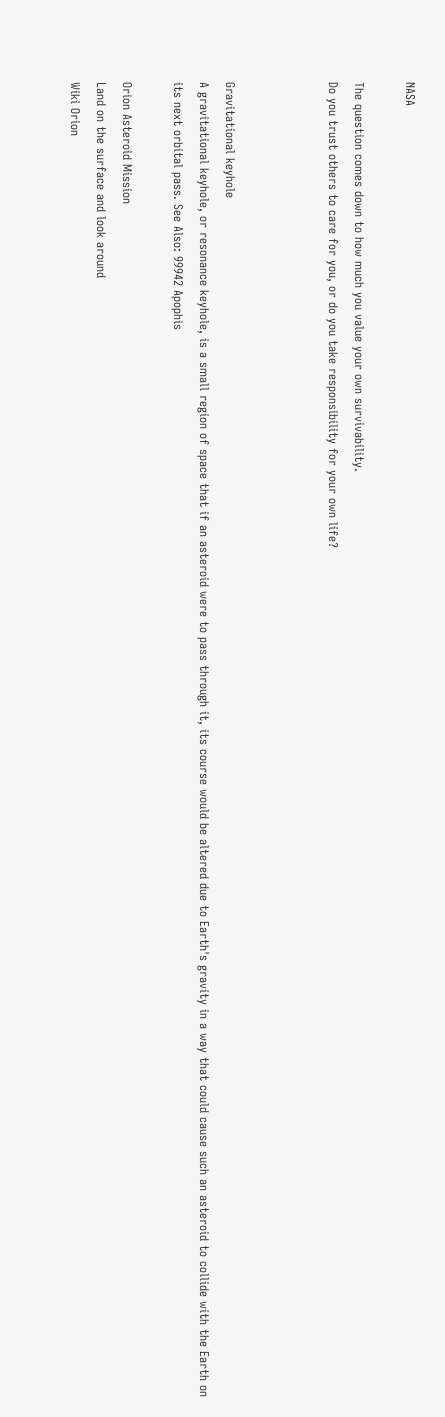NASA

The question comes down to how much you value your own survivability.
Do you trust others to care for you, or do you take responsibility for your own life?



Gravitational keyhole
A gravitational keyhole, or resonance keyhole, is a small region of space that if an asteroid were to pass through it, its course would be altered due to Earth's gravity in a way that could cause such an asteroid to collide with the Earth on its next orbital pass. See Also: 99942 Apophis

Orion Asteroid Mission
Land on the surface and look around
Wiki Orion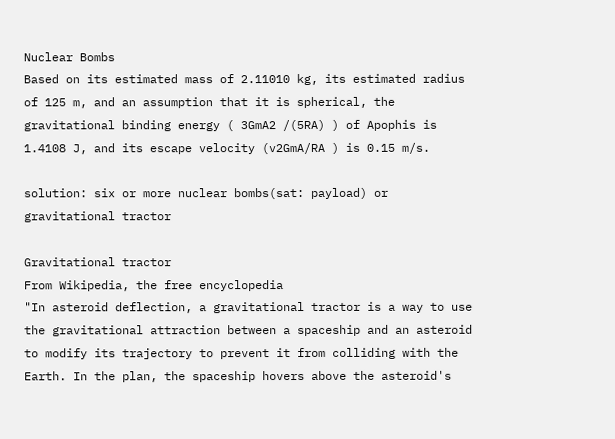Nuclear Bombs
Based on its estimated mass of 2.11010 kg, its estimated radius of 125 m, and an assumption that it is spherical, the gravitational binding energy ( 3GmA2 /(5RA) ) of Apophis is 1.4108 J, and its escape velocity (v2GmA/RA ) is 0.15 m/s.

solution: six or more nuclear bombs(sat: payload) or gravitational tractor

Gravitational tractor
From Wikipedia, the free encyclopedia
"In asteroid deflection, a gravitational tractor is a way to use the gravitational attraction between a spaceship and an asteroid to modify its trajectory to prevent it from colliding with the Earth. In the plan, the spaceship hovers above the asteroid's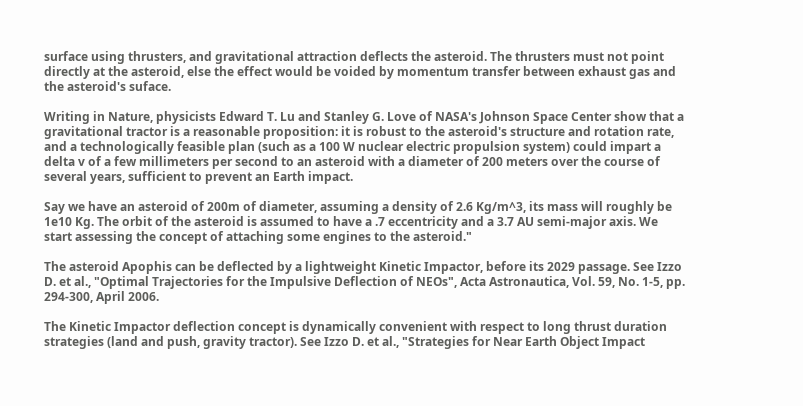surface using thrusters, and gravitational attraction deflects the asteroid. The thrusters must not point directly at the asteroid, else the effect would be voided by momentum transfer between exhaust gas and the asteroid's suface.

Writing in Nature, physicists Edward T. Lu and Stanley G. Love of NASA's Johnson Space Center show that a gravitational tractor is a reasonable proposition: it is robust to the asteroid's structure and rotation rate, and a technologically feasible plan (such as a 100 W nuclear electric propulsion system) could impart a delta v of a few millimeters per second to an asteroid with a diameter of 200 meters over the course of several years, sufficient to prevent an Earth impact.

Say we have an asteroid of 200m of diameter, assuming a density of 2.6 Kg/m^3, its mass will roughly be 1e10 Kg. The orbit of the asteroid is assumed to have a .7 eccentricity and a 3.7 AU semi-major axis. We start assessing the concept of attaching some engines to the asteroid."

The asteroid Apophis can be deflected by a lightweight Kinetic Impactor, before its 2029 passage. See Izzo D. et al., "Optimal Trajectories for the Impulsive Deflection of NEOs", Acta Astronautica, Vol. 59, No. 1-5, pp. 294-300, April 2006.

The Kinetic Impactor deflection concept is dynamically convenient with respect to long thrust duration strategies (land and push, gravity tractor). See Izzo D. et al., "Strategies for Near Earth Object Impact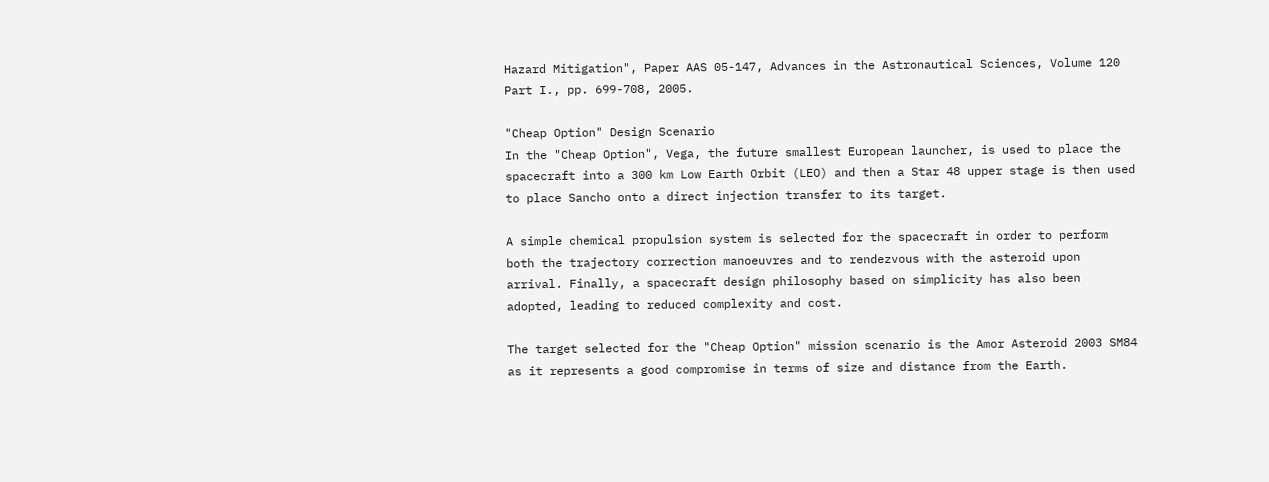Hazard Mitigation", Paper AAS 05-147, Advances in the Astronautical Sciences, Volume 120 Part I., pp. 699-708, 2005.

"Cheap Option" Design Scenario
In the "Cheap Option", Vega, the future smallest European launcher, is used to place the spacecraft into a 300 km Low Earth Orbit (LEO) and then a Star 48 upper stage is then used to place Sancho onto a direct injection transfer to its target.

A simple chemical propulsion system is selected for the spacecraft in order to perform both the trajectory correction manoeuvres and to rendezvous with the asteroid upon arrival. Finally, a spacecraft design philosophy based on simplicity has also been adopted, leading to reduced complexity and cost.

The target selected for the "Cheap Option" mission scenario is the Amor Asteroid 2003 SM84 as it represents a good compromise in terms of size and distance from the Earth.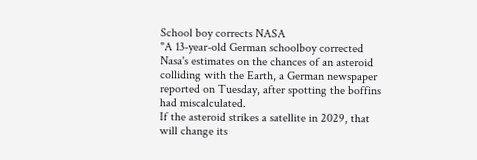School boy corrects NASA
"A 13-year-old German schoolboy corrected Nasa's estimates on the chances of an asteroid colliding with the Earth, a German newspaper reported on Tuesday, after spotting the boffins had miscalculated.
If the asteroid strikes a satellite in 2029, that will change its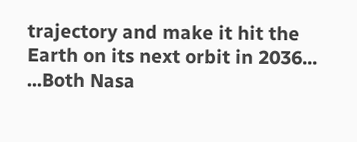trajectory and make it hit the Earth on its next orbit in 2036...
...Both Nasa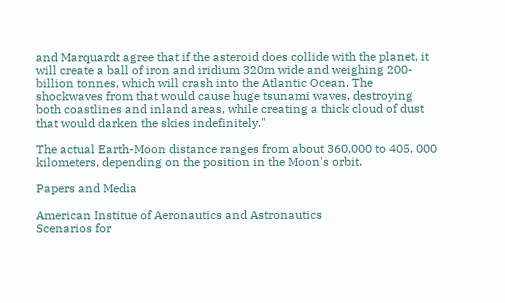and Marquardt agree that if the asteroid does collide with the planet, it will create a ball of iron and iridium 320m wide and weighing 200-billion tonnes, which will crash into the Atlantic Ocean. The shockwaves from that would cause huge tsunami waves, destroying both coastlines and inland areas, while creating a thick cloud of dust that would darken the skies indefinitely."

The actual Earth-Moon distance ranges from about 360,000 to 405, 000 kilometers, depending on the position in the Moon's orbit.

Papers and Media

American Institue of Aeronautics and Astronautics
Scenarios for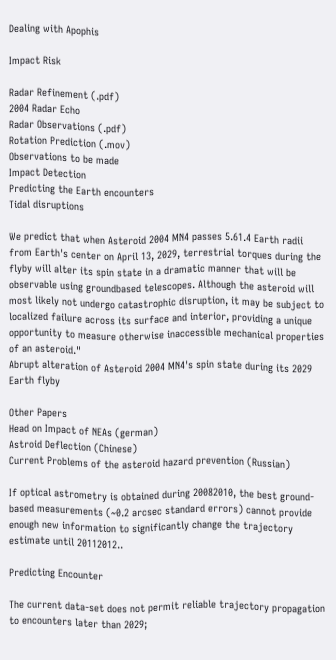Dealing with Apophis

Impact Risk

Radar Refinement (.pdf)
2004 Radar Echo
Radar Observations (.pdf)
Rotation Prediction (.mov)
Observations to be made
Impact Detection
Predicting the Earth encounters
Tidal disruptions

We predict that when Asteroid 2004 MN4 passes 5.61.4 Earth radii from Earth's center on April 13, 2029, terrestrial torques during the flyby will alter its spin state in a dramatic manner that will be observable using groundbased telescopes. Although the asteroid will most likely not undergo catastrophic disruption, it may be subject to localized failure across its surface and interior, providing a unique opportunity to measure otherwise inaccessible mechanical properties of an asteroid."
Abrupt alteration of Asteroid 2004 MN4's spin state during its 2029 Earth flyby

Other Papers
Head on Impact of NEAs (german)
Astroid Deflection (Chinese)
Current Problems of the asteroid hazard prevention (Russian)

If optical astrometry is obtained during 20082010, the best ground-based measurements (~0.2 arcsec standard errors) cannot provide enough new information to significantly change the trajectory estimate until 20112012..

Predicting Encounter

The current data-set does not permit reliable trajectory propagation to encounters later than 2029;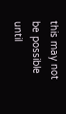this may not be possible until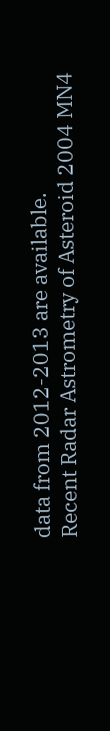data from 2012-2013 are available.
Recent Radar Astrometry of Asteroid 2004 MN4